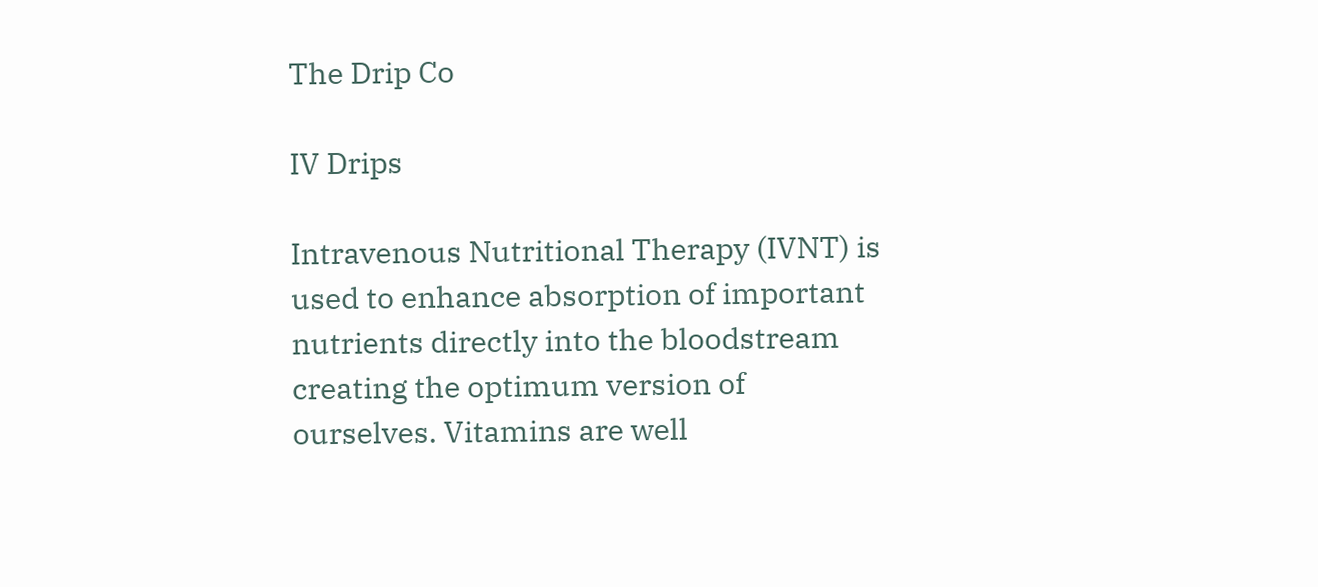The Drip Co

IV Drips

Intravenous Nutritional Therapy (IVNT) is used to enhance absorption of important nutrients directly into the bloodstream creating the optimum version of ourselves. Vitamins are well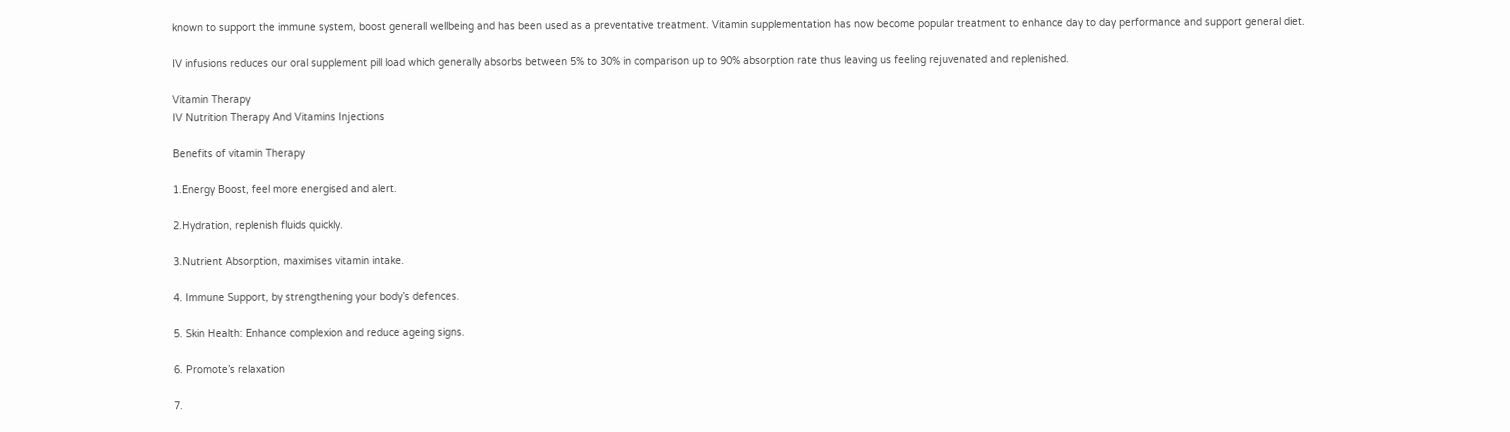known to support the immune system, boost generall wellbeing and has been used as a preventative treatment. Vitamin supplementation has now become popular treatment to enhance day to day performance and support general diet.

IV infusions reduces our oral supplement pill load which generally absorbs between 5% to 30% in comparison up to 90% absorption rate thus leaving us feeling rejuvenated and replenished.

Vitamin Therapy
IV Nutrition Therapy And Vitamins Injections

Benefits of vitamin Therapy

1.Energy Boost, feel more energised and alert.

2.Hydration, replenish fluids quickly.

3.Nutrient Absorption, maximises vitamin intake.

4. Immune Support, by strengthening your body’s defences.

5. Skin Health: Enhance complexion and reduce ageing signs.

6. Promote’s relaxation

7.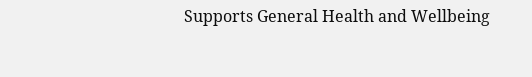Supports General Health and Wellbeing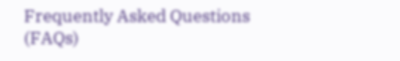Frequently Asked Questions (FAQs)